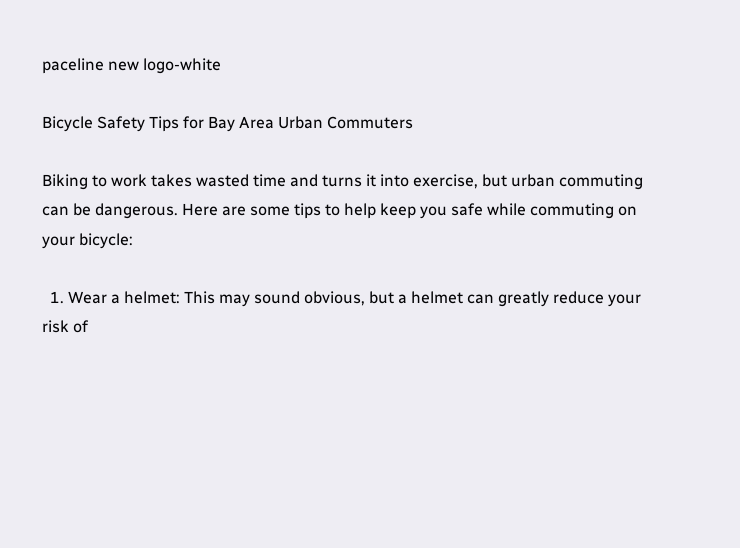paceline new logo-white

Bicycle Safety Tips for Bay Area Urban Commuters

Biking to work takes wasted time and turns it into exercise, but urban commuting can be dangerous. Here are some tips to help keep you safe while commuting on your bicycle:

  1. Wear a helmet: This may sound obvious, but a helmet can greatly reduce your risk of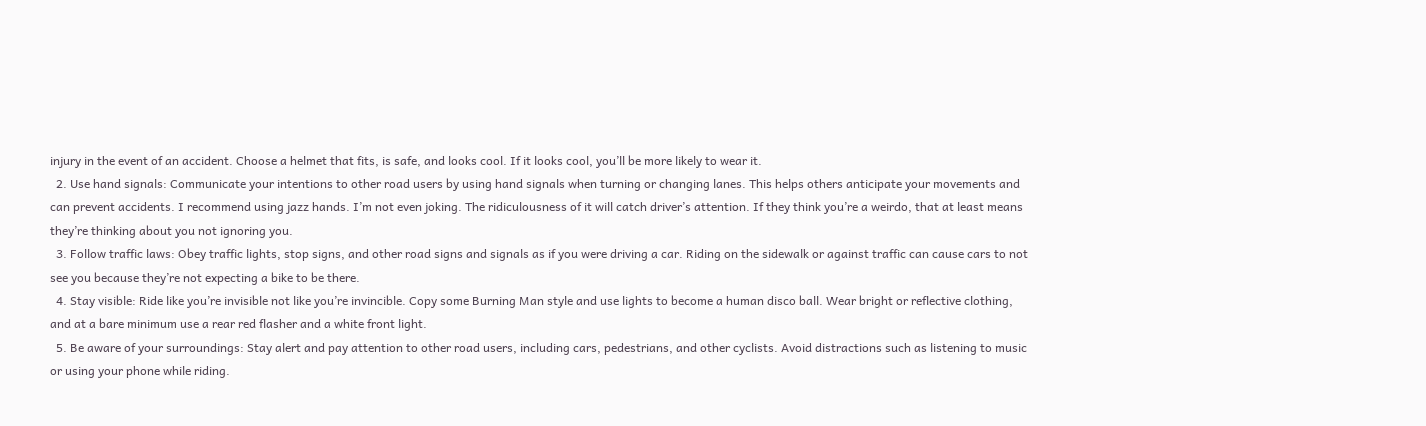injury in the event of an accident. Choose a helmet that fits, is safe, and looks cool. If it looks cool, you’ll be more likely to wear it.
  2. Use hand signals: Communicate your intentions to other road users by using hand signals when turning or changing lanes. This helps others anticipate your movements and can prevent accidents. I recommend using jazz hands. I’m not even joking. The ridiculousness of it will catch driver’s attention. If they think you’re a weirdo, that at least means they’re thinking about you not ignoring you.
  3. Follow traffic laws: Obey traffic lights, stop signs, and other road signs and signals as if you were driving a car. Riding on the sidewalk or against traffic can cause cars to not see you because they’re not expecting a bike to be there.
  4. Stay visible: Ride like you’re invisible not like you’re invincible. Copy some Burning Man style and use lights to become a human disco ball. Wear bright or reflective clothing, and at a bare minimum use a rear red flasher and a white front light.
  5. Be aware of your surroundings: Stay alert and pay attention to other road users, including cars, pedestrians, and other cyclists. Avoid distractions such as listening to music or using your phone while riding.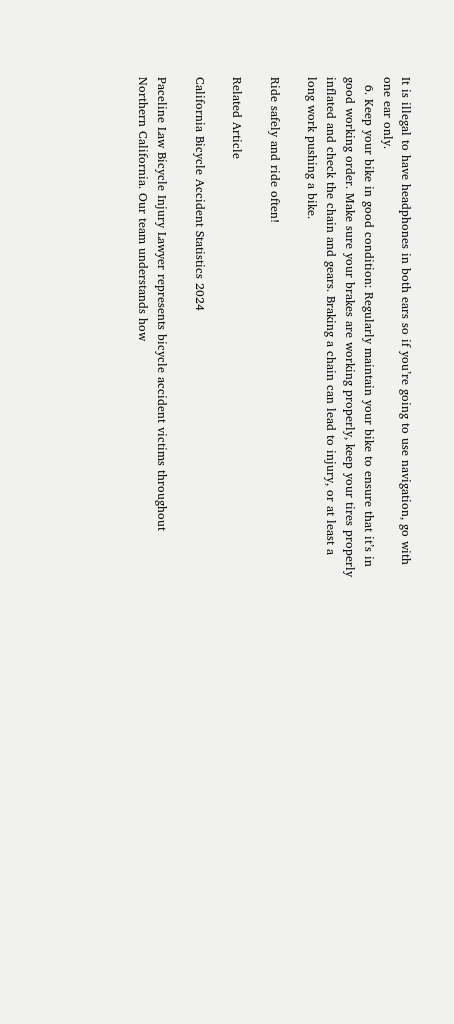It is illegal to have headphones in both ears so if you’re going to use navigation, go with one ear only.
  6. Keep your bike in good condition: Regularly maintain your bike to ensure that it’s in good working order. Make sure your brakes are working properly, keep your tires properly inflated and check the chain and gears. Braking a chain can lead to injury, or at least a long work pushing a bike.

Ride safely and ride often!

Related Article

California Bicycle Accident Statistics 2024

Paceline Law Bicycle Injury Lawyer represents bicycle accident victims throughout Northern California. Our team understands how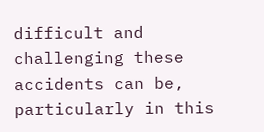difficult and challenging these accidents can be, particularly in this